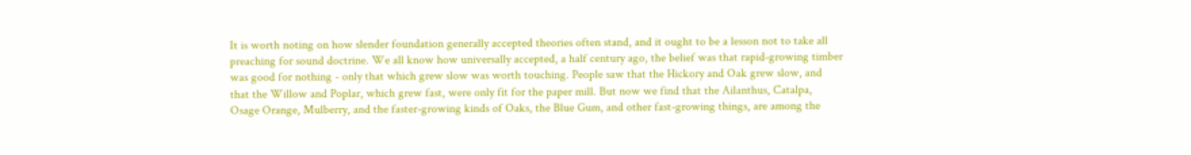It is worth noting on how slender foundation generally accepted theories often stand, and it ought to be a lesson not to take all preaching for sound doctrine. We all know how universally accepted, a half century ago, the belief was that rapid-growing timber was good for nothing - only that which grew slow was worth touching. People saw that the Hickory and Oak grew slow, and that the Willow and Poplar, which grew fast, were only fit for the paper mill. But now we find that the Ailanthus, Catalpa, Osage Orange, Mulberry, and the faster-growing kinds of Oaks, the Blue Gum, and other fast-growing things, are among the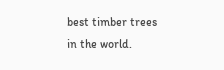best timber trees in the world.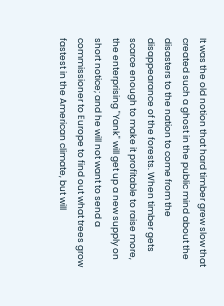It was the old notion that hard timber grew slow that created such a ghost in the public mind about the disasters to the nation to come from the disappearance of the forests. When timber gets scarce enough to make it profitable to raise more, the enterprising "Yank" will get up a new supply on short notice; and he will not want to send a commissioner to Europe to find out what trees grow fastest in the American climate, but will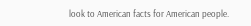look to American facts for American people.